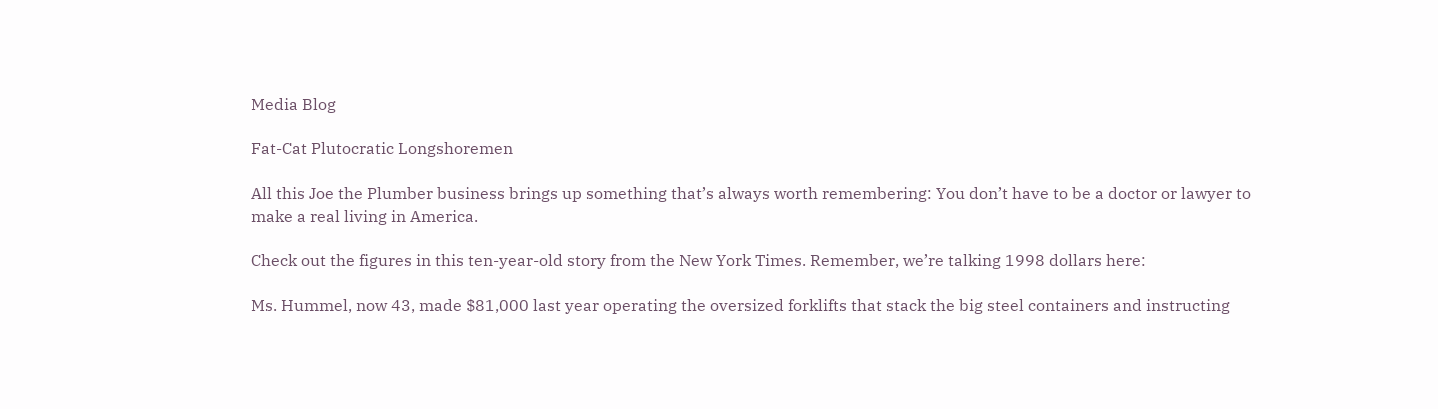Media Blog

Fat-Cat Plutocratic Longshoremen

All this Joe the Plumber business brings up something that’s always worth remembering: You don’t have to be a doctor or lawyer to make a real living in America.

Check out the figures in this ten-year-old story from the New York Times. Remember, we’re talking 1998 dollars here:

Ms. Hummel, now 43, made $81,000 last year operating the oversized forklifts that stack the big steel containers and instructing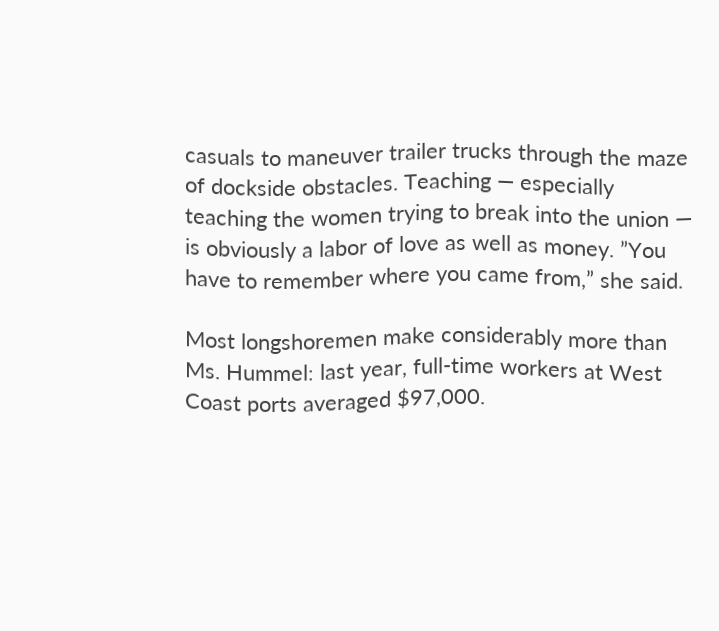casuals to maneuver trailer trucks through the maze of dockside obstacles. Teaching — especially teaching the women trying to break into the union — is obviously a labor of love as well as money. ”You have to remember where you came from,” she said.

Most longshoremen make considerably more than Ms. Hummel: last year, full-time workers at West Coast ports averaged $97,000.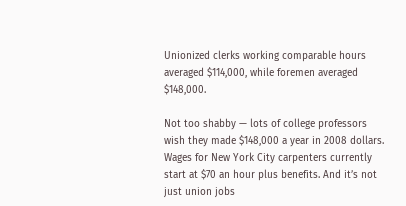Unionized clerks working comparable hours averaged $114,000, while foremen averaged $148,000.

Not too shabby — lots of college professors wish they made $148,000 a year in 2008 dollars. Wages for New York City carpenters currently start at $70 an hour plus benefits. And it’s not just union jobs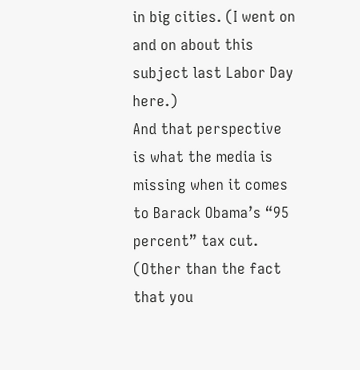in big cities. (I went on and on about this subject last Labor Day here.)
And that perspective is what the media is missing when it comes to Barack Obama’s “95 percent” tax cut. (Other than the fact that you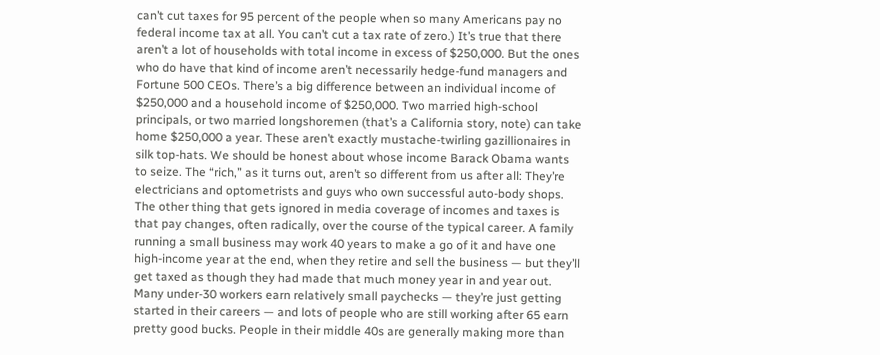can’t cut taxes for 95 percent of the people when so many Americans pay no federal income tax at all. You can’t cut a tax rate of zero.) It’s true that there aren’t a lot of households with total income in excess of $250,000. But the ones who do have that kind of income aren’t necessarily hedge-fund managers and Fortune 500 CEOs. There’s a big difference between an individual income of $250,000 and a household income of $250,000. Two married high-school principals, or two married longshoremen (that’s a California story, note) can take home $250,000 a year. These aren’t exactly mustache-twirling gazillionaires in silk top-hats. We should be honest about whose income Barack Obama wants to seize. The “rich,” as it turns out, aren’t so different from us after all: They’re electricians and optometrists and guys who own successful auto-body shops.
The other thing that gets ignored in media coverage of incomes and taxes is that pay changes, often radically, over the course of the typical career. A family running a small business may work 40 years to make a go of it and have one high-income year at the end, when they retire and sell the business — but they’ll get taxed as though they had made that much money year in and year out. Many under-30 workers earn relatively small paychecks — they’re just getting started in their careers — and lots of people who are still working after 65 earn pretty good bucks. People in their middle 40s are generally making more than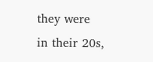they were in their 20s,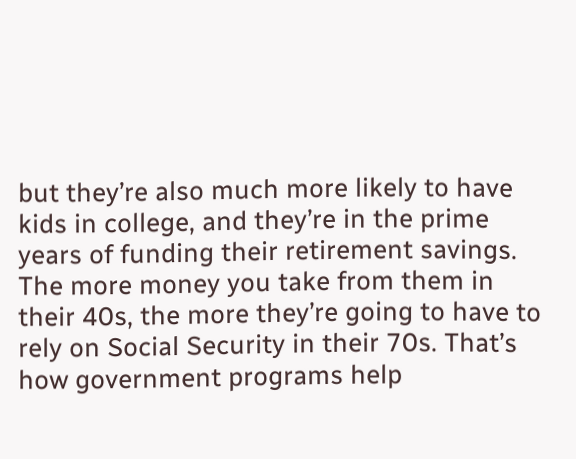but they’re also much more likely to have kids in college, and they’re in the prime years of funding their retirement savings. The more money you take from them in their 40s, the more they’re going to have to rely on Social Security in their 70s. That’s how government programs help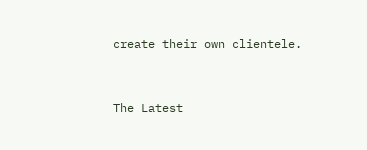create their own clientele.


The Latest